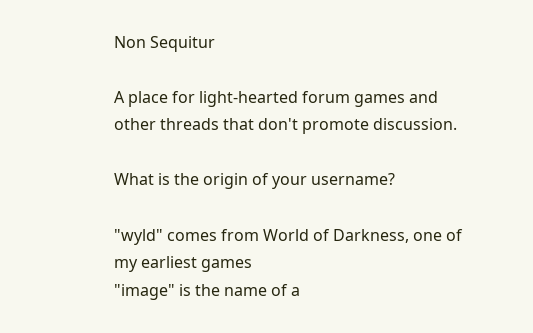Non Sequitur

A place for light-hearted forum games and other threads that don't promote discussion.

What is the origin of your username?

"wyld" comes from World of Darkness, one of my earliest games
"image" is the name of a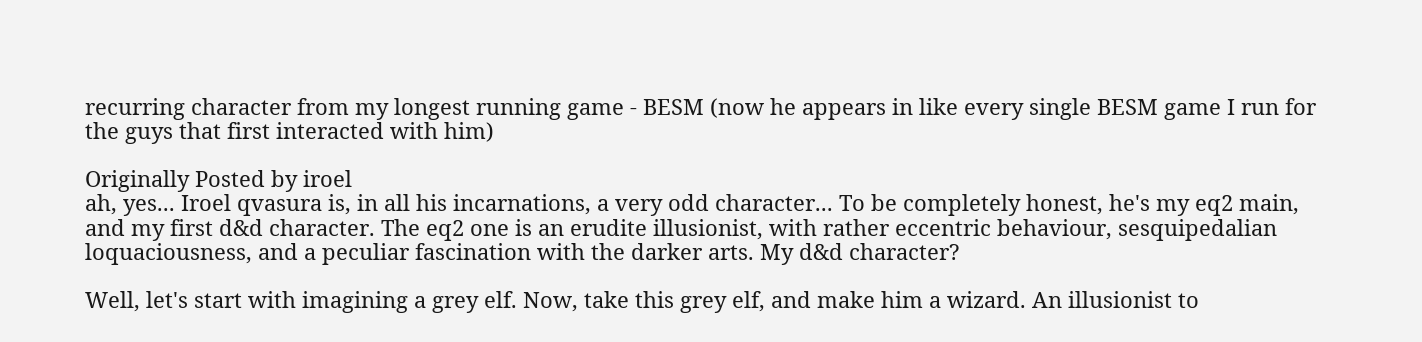recurring character from my longest running game - BESM (now he appears in like every single BESM game I run for the guys that first interacted with him)

Originally Posted by iroel
ah, yes... Iroel qvasura is, in all his incarnations, a very odd character... To be completely honest, he's my eq2 main, and my first d&d character. The eq2 one is an erudite illusionist, with rather eccentric behaviour, sesquipedalian loquaciousness, and a peculiar fascination with the darker arts. My d&d character?

Well, let's start with imagining a grey elf. Now, take this grey elf, and make him a wizard. An illusionist to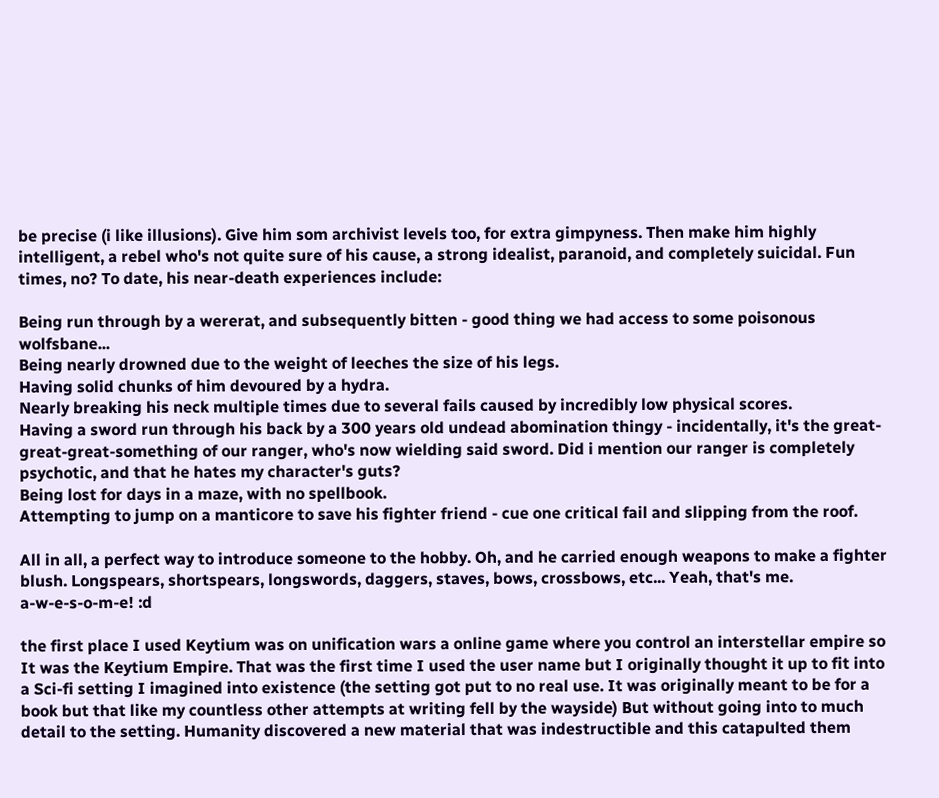be precise (i like illusions). Give him som archivist levels too, for extra gimpyness. Then make him highly intelligent, a rebel who's not quite sure of his cause, a strong idealist, paranoid, and completely suicidal. Fun times, no? To date, his near-death experiences include:

Being run through by a wererat, and subsequently bitten - good thing we had access to some poisonous wolfsbane...
Being nearly drowned due to the weight of leeches the size of his legs.
Having solid chunks of him devoured by a hydra.
Nearly breaking his neck multiple times due to several fails caused by incredibly low physical scores.
Having a sword run through his back by a 300 years old undead abomination thingy - incidentally, it's the great-great-great-something of our ranger, who's now wielding said sword. Did i mention our ranger is completely psychotic, and that he hates my character's guts?
Being lost for days in a maze, with no spellbook.
Attempting to jump on a manticore to save his fighter friend - cue one critical fail and slipping from the roof.

All in all, a perfect way to introduce someone to the hobby. Oh, and he carried enough weapons to make a fighter blush. Longspears, shortspears, longswords, daggers, staves, bows, crossbows, etc... Yeah, that's me.
a-w-e-s-o-m-e! :d

the first place I used Keytium was on unification wars a online game where you control an interstellar empire so It was the Keytium Empire. That was the first time I used the user name but I originally thought it up to fit into a Sci-fi setting I imagined into existence (the setting got put to no real use. It was originally meant to be for a book but that like my countless other attempts at writing fell by the wayside) But without going into to much detail to the setting. Humanity discovered a new material that was indestructible and this catapulted them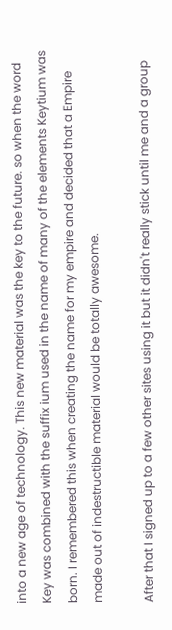into a new age of technology. This new material was the key to the future. so when the word Key was combined with the suffix ium used in the name of many of the elements Keytium was born. I remembered this when creating the name for my empire and decided that a Empire made out of indestructible material would be totally awesome.

After that I signed up to a few other sites using it but it didn't really stick until me and a group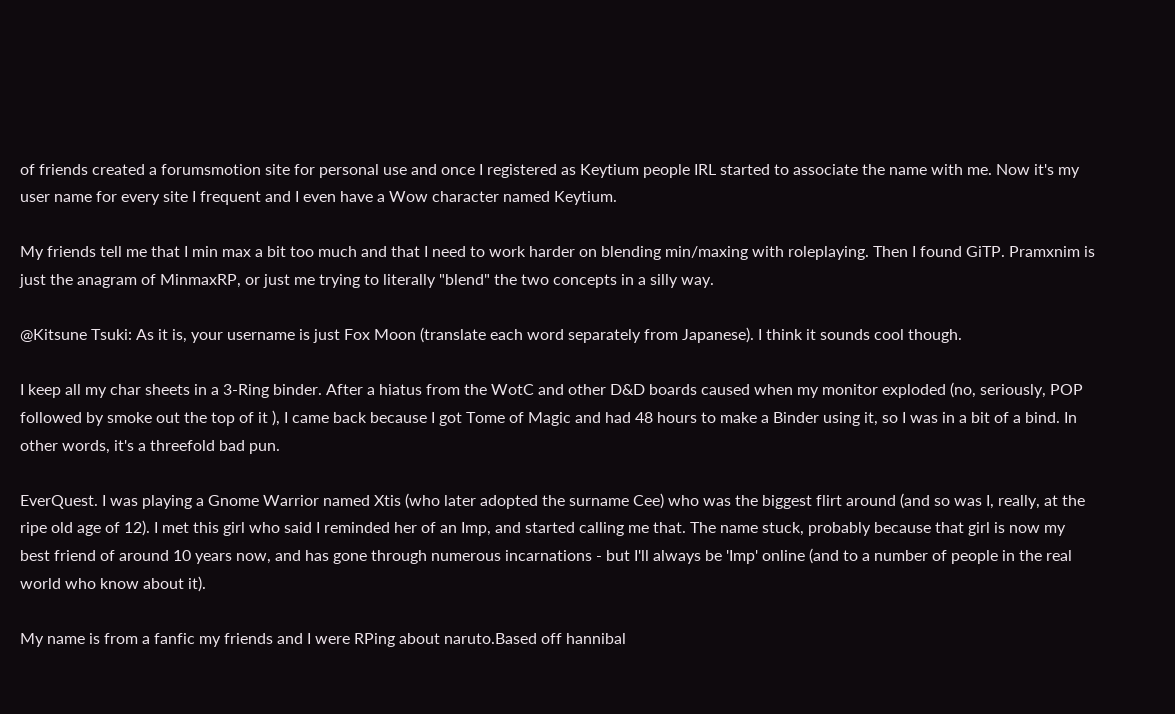of friends created a forumsmotion site for personal use and once I registered as Keytium people IRL started to associate the name with me. Now it's my user name for every site I frequent and I even have a Wow character named Keytium.

My friends tell me that I min max a bit too much and that I need to work harder on blending min/maxing with roleplaying. Then I found GiTP. Pramxnim is just the anagram of MinmaxRP, or just me trying to literally "blend" the two concepts in a silly way.

@Kitsune Tsuki: As it is, your username is just Fox Moon (translate each word separately from Japanese). I think it sounds cool though.

I keep all my char sheets in a 3-Ring binder. After a hiatus from the WotC and other D&D boards caused when my monitor exploded (no, seriously, POP followed by smoke out the top of it ), I came back because I got Tome of Magic and had 48 hours to make a Binder using it, so I was in a bit of a bind. In other words, it's a threefold bad pun.

EverQuest. I was playing a Gnome Warrior named Xtis (who later adopted the surname Cee) who was the biggest flirt around (and so was I, really, at the ripe old age of 12). I met this girl who said I reminded her of an Imp, and started calling me that. The name stuck, probably because that girl is now my best friend of around 10 years now, and has gone through numerous incarnations - but I'll always be 'Imp' online (and to a number of people in the real world who know about it).

My name is from a fanfic my friends and I were RPing about naruto.Based off hannibal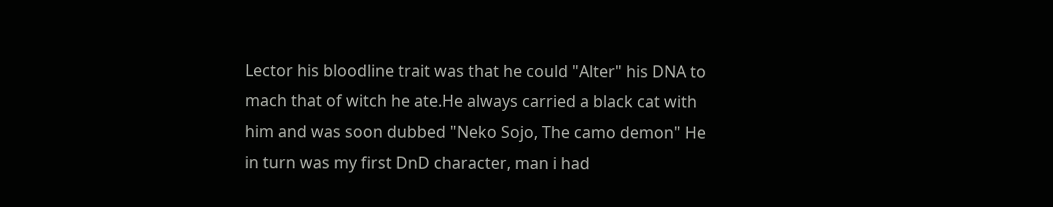Lector his bloodline trait was that he could "Alter" his DNA to mach that of witch he ate.He always carried a black cat with him and was soon dubbed "Neko Sojo, The camo demon" He in turn was my first DnD character, man i had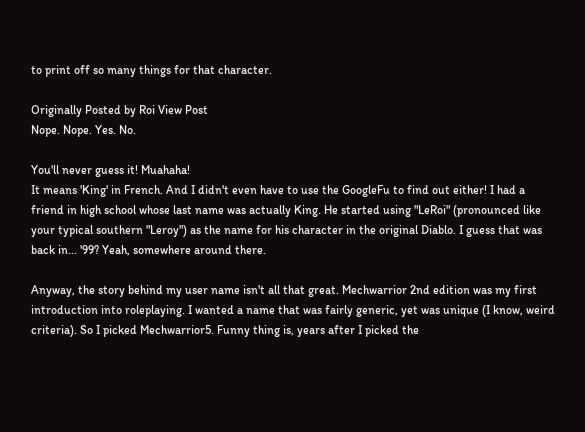to print off so many things for that character.

Originally Posted by Roi View Post
Nope. Nope. Yes. No.

You'll never guess it! Muahaha!
It means 'King' in French. And I didn't even have to use the GoogleFu to find out either! I had a friend in high school whose last name was actually King. He started using "LeRoi" (pronounced like your typical southern "Leroy") as the name for his character in the original Diablo. I guess that was back in... '99? Yeah, somewhere around there.

Anyway, the story behind my user name isn't all that great. Mechwarrior 2nd edition was my first introduction into roleplaying. I wanted a name that was fairly generic, yet was unique (I know, weird criteria). So I picked Mechwarrior5. Funny thing is, years after I picked the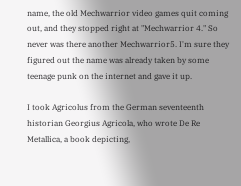name, the old Mechwarrior video games quit coming out, and they stopped right at "Mechwarrior 4." So never was there another Mechwarrior5. I'm sure they figured out the name was already taken by some teenage punk on the internet and gave it up.

I took Agricolus from the German seventeenth historian Georgius Agricola, who wrote De Re Metallica, a book depicting,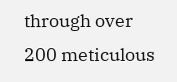through over 200 meticulous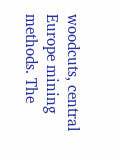woodcuts, central Europe mining methods. The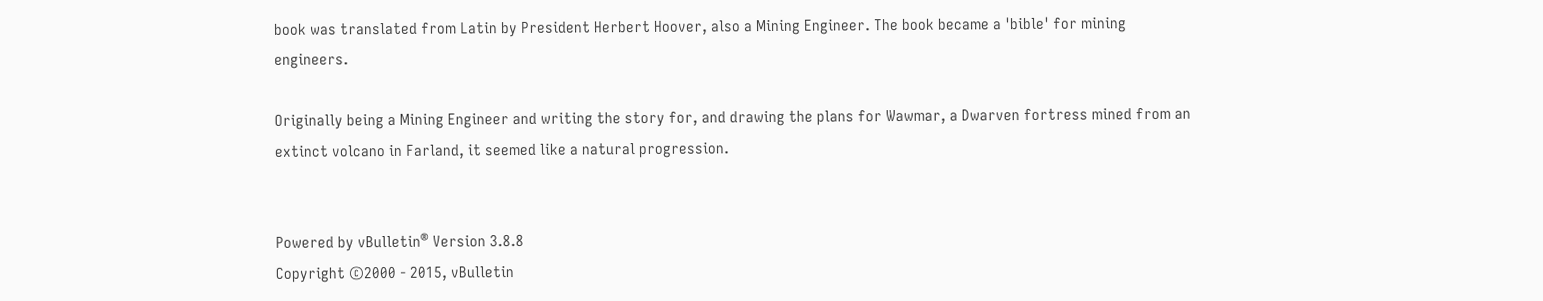book was translated from Latin by President Herbert Hoover, also a Mining Engineer. The book became a 'bible' for mining engineers.

Originally being a Mining Engineer and writing the story for, and drawing the plans for Wawmar, a Dwarven fortress mined from an extinct volcano in Farland, it seemed like a natural progression.


Powered by vBulletin® Version 3.8.8
Copyright ©2000 - 2015, vBulletin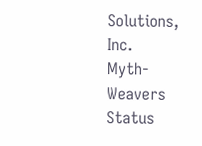Solutions, Inc.
Myth-Weavers Status